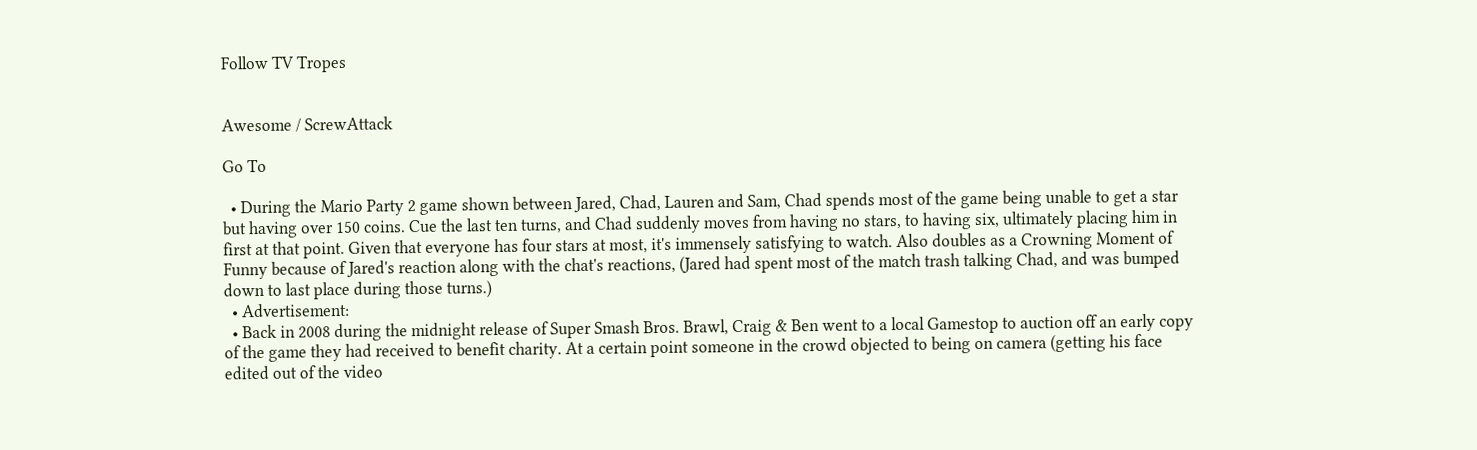Follow TV Tropes


Awesome / ScrewAttack

Go To

  • During the Mario Party 2 game shown between Jared, Chad, Lauren and Sam, Chad spends most of the game being unable to get a star but having over 150 coins. Cue the last ten turns, and Chad suddenly moves from having no stars, to having six, ultimately placing him in first at that point. Given that everyone has four stars at most, it's immensely satisfying to watch. Also doubles as a Crowning Moment of Funny because of Jared's reaction along with the chat's reactions, (Jared had spent most of the match trash talking Chad, and was bumped down to last place during those turns.)
  • Advertisement:
  • Back in 2008 during the midnight release of Super Smash Bros. Brawl, Craig & Ben went to a local Gamestop to auction off an early copy of the game they had received to benefit charity. At a certain point someone in the crowd objected to being on camera (getting his face edited out of the video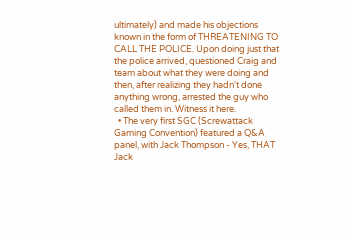ultimately) and made his objections known in the form of THREATENING TO CALL THE POLICE. Upon doing just that the police arrived, questioned Craig and team about what they were doing and then, after realizing they hadn't done anything wrong, arrested the guy who called them in. Witness it here.
  • The very first SGC (Screwattack Gaming Convention) featured a Q&A panel, with Jack Thompson - Yes, THAT Jack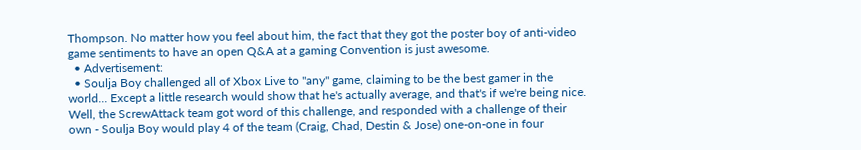Thompson. No matter how you feel about him, the fact that they got the poster boy of anti-video game sentiments to have an open Q&A at a gaming Convention is just awesome.
  • Advertisement:
  • Soulja Boy challenged all of Xbox Live to "any" game, claiming to be the best gamer in the world... Except a little research would show that he's actually average, and that's if we're being nice. Well, the ScrewAttack team got word of this challenge, and responded with a challenge of their own - Soulja Boy would play 4 of the team (Craig, Chad, Destin & Jose) one-on-one in four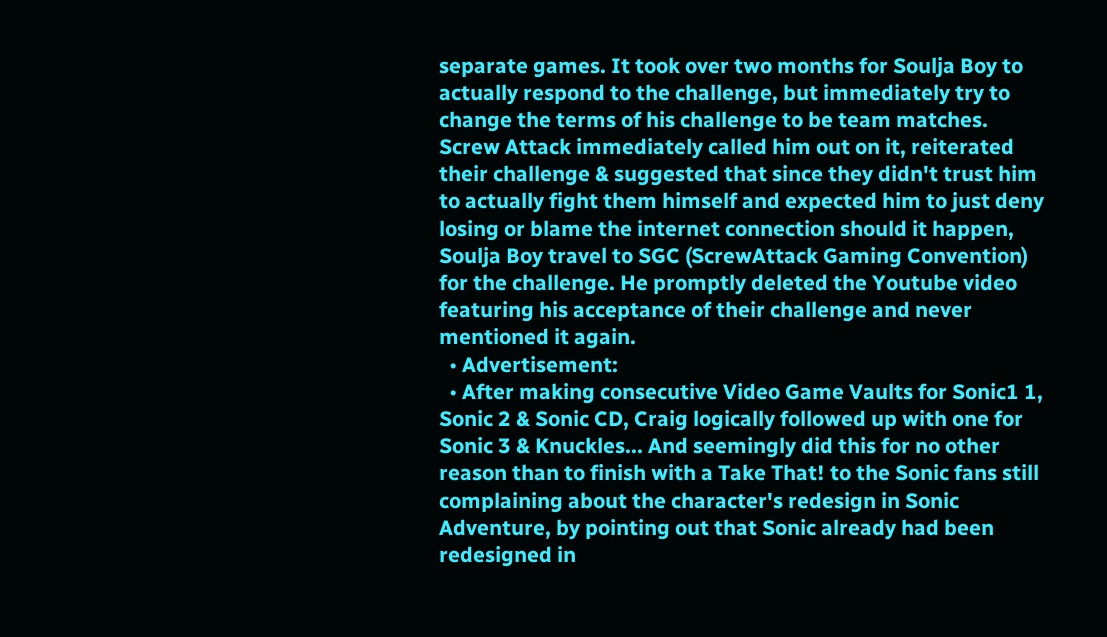separate games. It took over two months for Soulja Boy to actually respond to the challenge, but immediately try to change the terms of his challenge to be team matches. Screw Attack immediately called him out on it, reiterated their challenge & suggested that since they didn't trust him to actually fight them himself and expected him to just deny losing or blame the internet connection should it happen, Soulja Boy travel to SGC (ScrewAttack Gaming Convention) for the challenge. He promptly deleted the Youtube video featuring his acceptance of their challenge and never mentioned it again.
  • Advertisement:
  • After making consecutive Video Game Vaults for Sonic1 1, Sonic 2 & Sonic CD, Craig logically followed up with one for Sonic 3 & Knuckles... And seemingly did this for no other reason than to finish with a Take That! to the Sonic fans still complaining about the character's redesign in Sonic Adventure, by pointing out that Sonic already had been redesigned in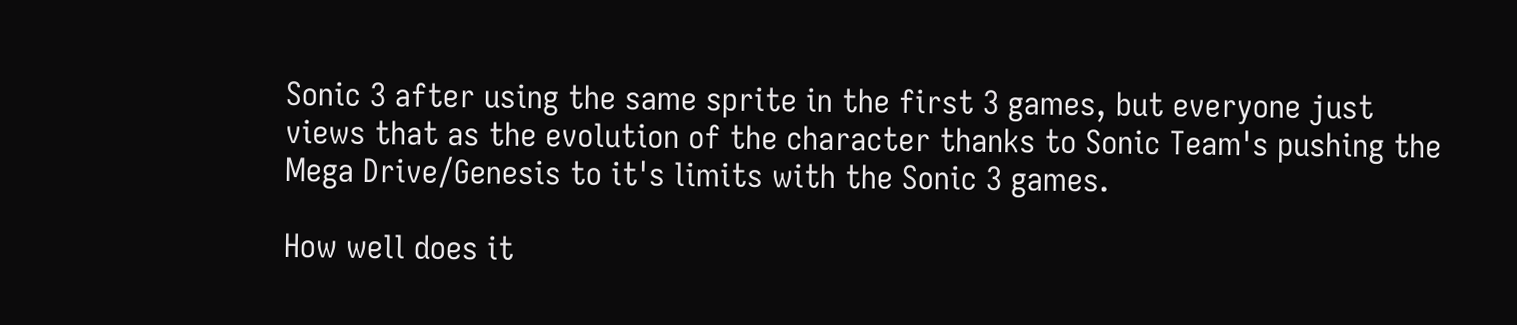Sonic 3 after using the same sprite in the first 3 games, but everyone just views that as the evolution of the character thanks to Sonic Team's pushing the Mega Drive/Genesis to it's limits with the Sonic 3 games.

How well does it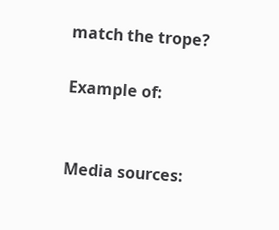match the trope?

Example of:


Media sources: